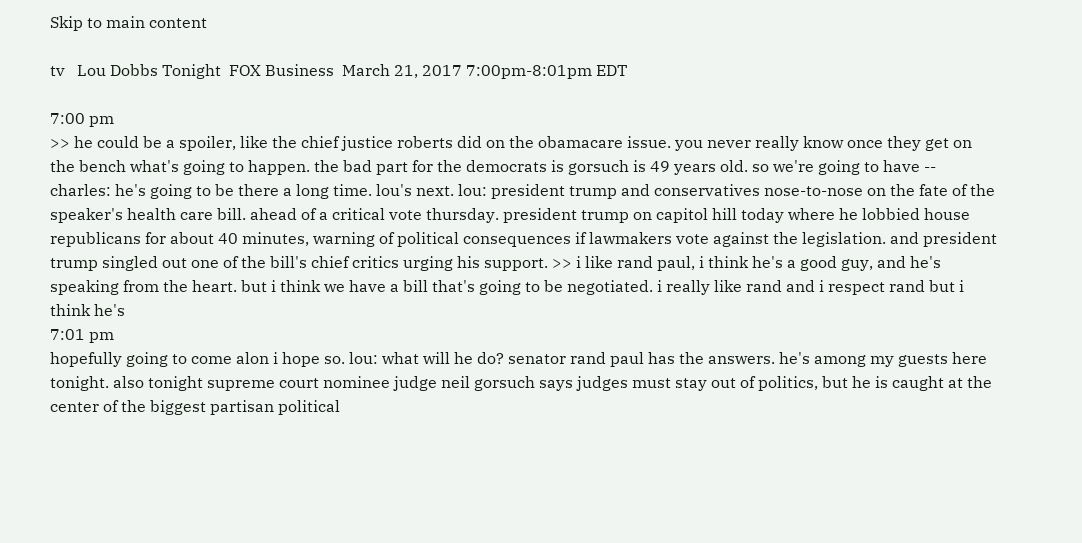Skip to main content

tv   Lou Dobbs Tonight  FOX Business  March 21, 2017 7:00pm-8:01pm EDT

7:00 pm
>> he could be a spoiler, like the chief justice roberts did on the obamacare issue. you never really know once they get on the bench what's going to happen. the bad part for the democrats is gorsuch is 49 years old. so we're going to have -- charles: he's going to be there a long time. lou's next. lou: president trump and conservatives nose-to-nose on the fate of the speaker's health care bill. ahead of a critical vote thursday. president trump on capitol hill today where he lobbied house republicans for about 40 minutes, warning of political consequences if lawmakers vote against the legislation. and president trump singled out one of the bill's chief critics urging his support. >> i like rand paul, i think he's a good guy, and he's speaking from the heart. but i think we have a bill that's going to be negotiated. i really like rand and i respect rand but i think he's
7:01 pm
hopefully going to come alon i hope so. lou: what will he do? senator rand paul has the answers. he's among my guests here tonight. also tonight supreme court nominee judge neil gorsuch says judges must stay out of politics, but he is caught at the center of the biggest partisan political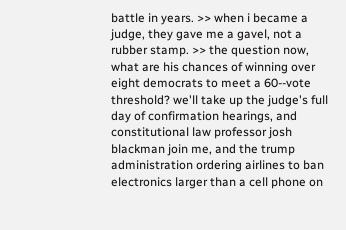battle in years. >> when i became a judge, they gave me a gavel, not a rubber stamp. >> the question now, what are his chances of winning over eight democrats to meet a 60--vote threshold? we'll take up the judge's full day of confirmation hearings, and constitutional law professor josh blackman join me, and the trump administration ordering airlines to ban electronics larger than a cell phone on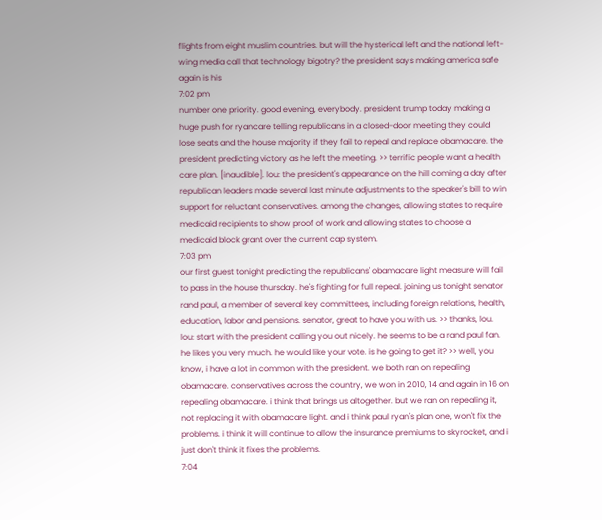flights from eight muslim countries. but will the hysterical left and the national left-wing media call that technology bigotry? the president says making america safe again is his
7:02 pm
number one priority. good evening, everybody. president trump today making a huge push for ryancare telling republicans in a closed-door meeting they could lose seats and the house majority if they fail to repeal and replace obamacare. the president predicting victory as he left the meeting. >> terrific people want a health care plan. [inaudible]. lou: the president's appearance on the hill coming a day after republican leaders made several last minute adjustments to the speaker's bill to win support for reluctant conservatives. among the changes, allowing states to require medicaid recipients to show proof of work and allowing states to choose a medicaid block grant over the current cap system.
7:03 pm
our first guest tonight predicting the republicans' obamacare light measure will fail to pass in the house thursday. he's fighting for full repeal. joining us tonight senator rand paul, a member of several key committees, including foreign relations, health, education, labor and pensions. senator, great to have you with us. >> thanks, lou. lou: start with the president calling you out nicely. he seems to be a rand paul fan. he likes you very much. he would like your vote. is he going to get it? >> well, you know, i have a lot in common with the president. we both ran on repealing obamacare. conservatives across the country, we won in 2010, 14 and again in 16 on repealing obamacare. i think that brings us altogether. but we ran on repealing it, not replacing it with obamacare light. and i think paul ryan's plan one, won't fix the problems. i think it will continue to allow the insurance premiums to skyrocket, and i just don't think it fixes the problems.
7:04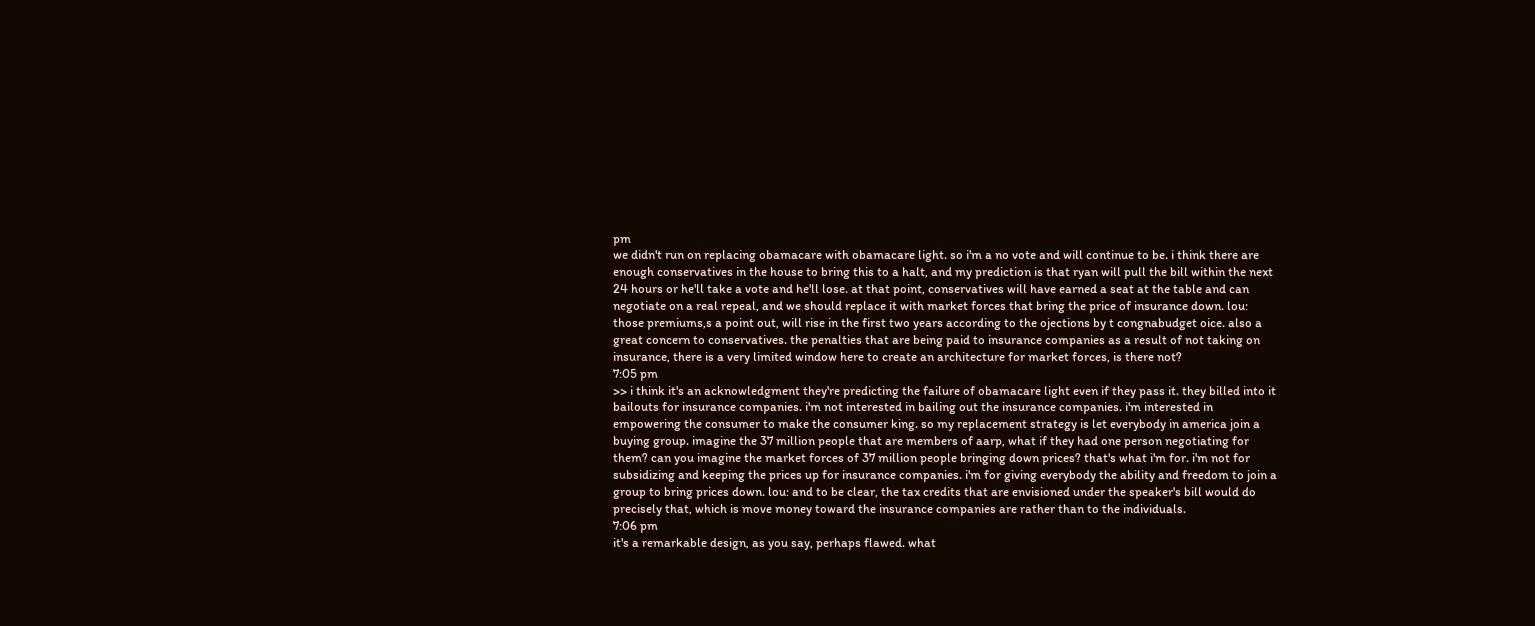pm
we didn't run on replacing obamacare with obamacare light. so i'm a no vote and will continue to be. i think there are enough conservatives in the house to bring this to a halt, and my prediction is that ryan will pull the bill within the next 24 hours or he'll take a vote and he'll lose. at that point, conservatives will have earned a seat at the table and can negotiate on a real repeal, and we should replace it with market forces that bring the price of insurance down. lou: those premiums,s a point out, will rise in the first two years according to the ojections by t congnabudget oice. also a great concern to conservatives. the penalties that are being paid to insurance companies as a result of not taking on insurance, there is a very limited window here to create an architecture for market forces, is there not?
7:05 pm
>> i think it's an acknowledgment they're predicting the failure of obamacare light even if they pass it. they billed into it bailouts for insurance companies. i'm not interested in bailing out the insurance companies. i'm interested in empowering the consumer to make the consumer king. so my replacement strategy is let everybody in america join a buying group. imagine the 37 million people that are members of aarp, what if they had one person negotiating for them? can you imagine the market forces of 37 million people bringing down prices? that's what i'm for. i'm not for subsidizing and keeping the prices up for insurance companies. i'm for giving everybody the ability and freedom to join a group to bring prices down. lou: and to be clear, the tax credits that are envisioned under the speaker's bill would do precisely that, which is move money toward the insurance companies are rather than to the individuals.
7:06 pm
it's a remarkable design, as you say, perhaps flawed. what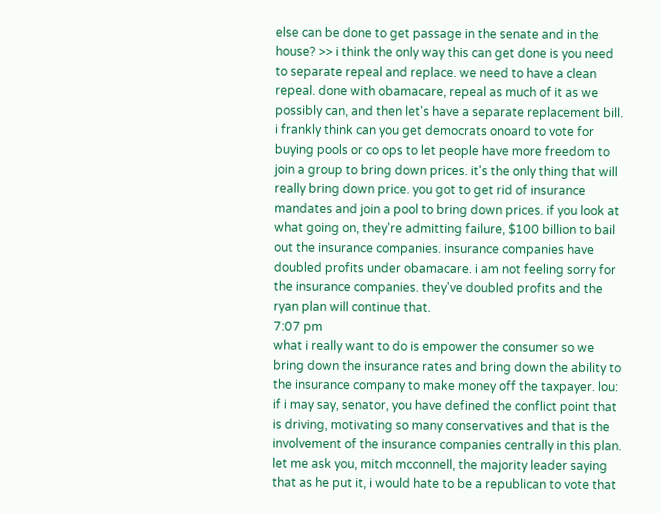else can be done to get passage in the senate and in the house? >> i think the only way this can get done is you need to separate repeal and replace. we need to have a clean repeal. done with obamacare, repeal as much of it as we possibly can, and then let's have a separate replacement bill. i frankly think can you get democrats onoard to vote for buying pools or co ops to let people have more freedom to join a group to bring down prices. it's the only thing that will really bring down price. you got to get rid of insurance mandates and join a pool to bring down prices. if you look at what going on, they're admitting failure, $100 billion to bail out the insurance companies. insurance companies have doubled profits under obamacare. i am not feeling sorry for the insurance companies. they've doubled profits and the ryan plan will continue that.
7:07 pm
what i really want to do is empower the consumer so we bring down the insurance rates and bring down the ability to the insurance company to make money off the taxpayer. lou: if i may say, senator, you have defined the conflict point that is driving, motivating so many conservatives and that is the involvement of the insurance companies centrally in this plan. let me ask you, mitch mcconnell, the majority leader saying that as he put it, i would hate to be a republican to vote that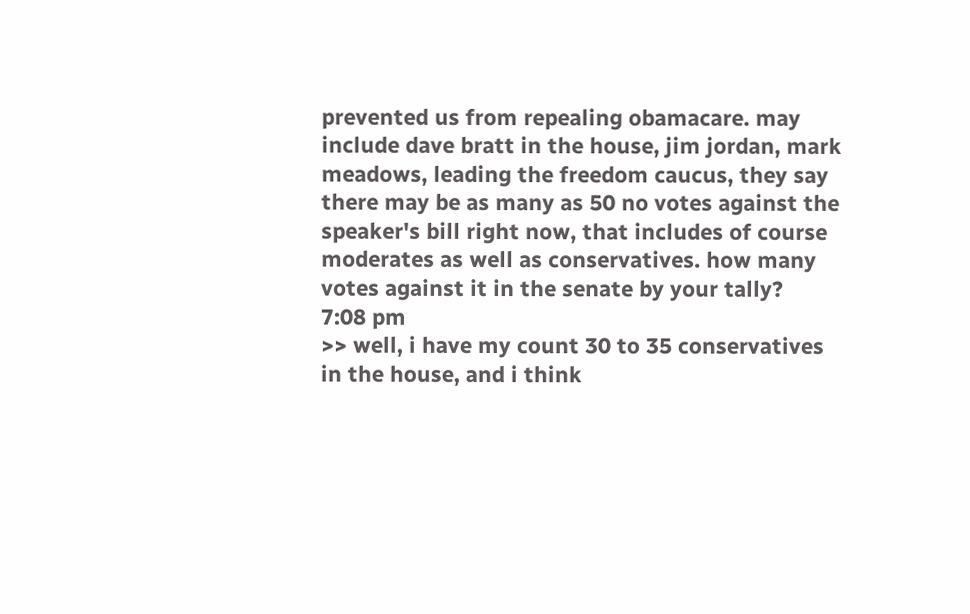prevented us from repealing obamacare. may include dave bratt in the house, jim jordan, mark meadows, leading the freedom caucus, they say there may be as many as 50 no votes against the speaker's bill right now, that includes of course moderates as well as conservatives. how many votes against it in the senate by your tally?
7:08 pm
>> well, i have my count 30 to 35 conservatives in the house, and i think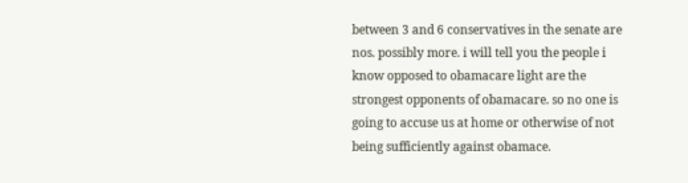between 3 and 6 conservatives in the senate are nos. possibly more. i will tell you the people i know opposed to obamacare light are the strongest opponents of obamacare. so no one is going to accuse us at home or otherwise of not being sufficiently against obamace.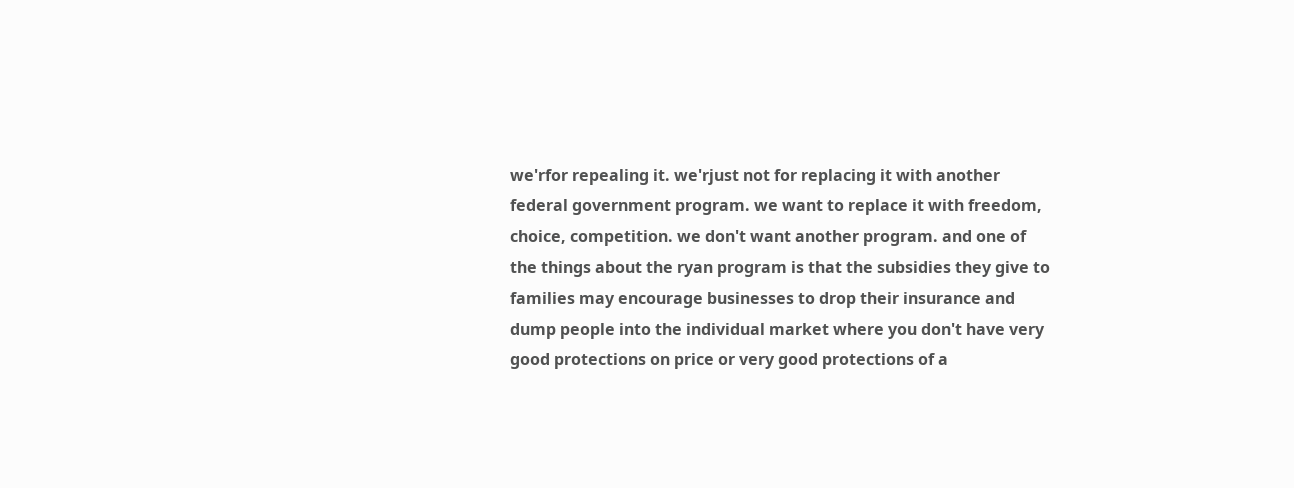we'rfor repealing it. we'rjust not for replacing it with another federal government program. we want to replace it with freedom, choice, competition. we don't want another program. and one of the things about the ryan program is that the subsidies they give to families may encourage businesses to drop their insurance and dump people into the individual market where you don't have very good protections on price or very good protections of a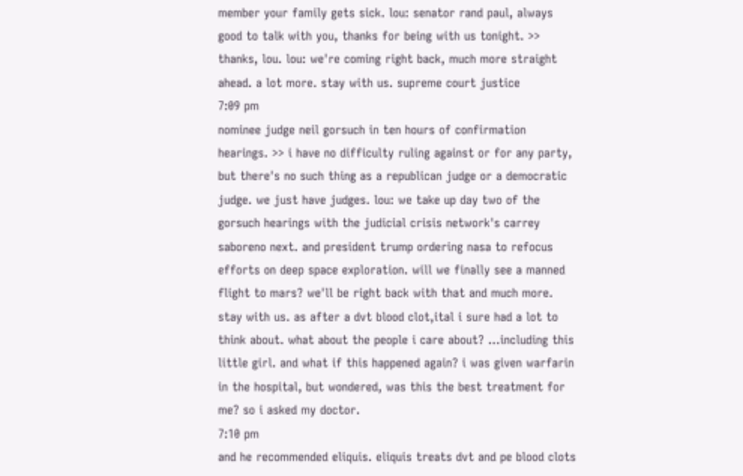member your family gets sick. lou: senator rand paul, always good to talk with you, thanks for being with us tonight. >> thanks, lou. lou: we're coming right back, much more straight ahead. a lot more. stay with us. supreme court justice
7:09 pm
nominee judge neil gorsuch in ten hours of confirmation hearings. >> i have no difficulty ruling against or for any party, but there's no such thing as a republican judge or a democratic judge. we just have judges. lou: we take up day two of the gorsuch hearings with the judicial crisis network's carrey saboreno next. and president trump ordering nasa to refocus efforts on deep space exploration. will we finally see a manned flight to mars? we'll be right back with that and much more. stay with us. as after a dvt blood clot,ital i sure had a lot to think about. what about the people i care about? ...including this little girl. and what if this happened again? i was given warfarin in the hospital, but wondered, was this the best treatment for me? so i asked my doctor.
7:10 pm
and he recommended eliquis. eliquis treats dvt and pe blood clots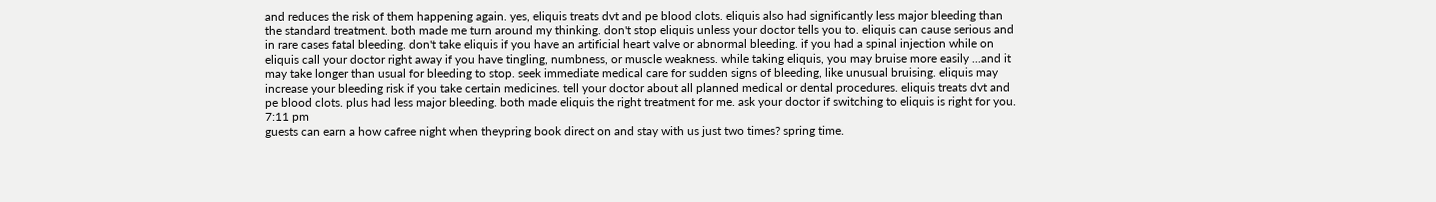and reduces the risk of them happening again. yes, eliquis treats dvt and pe blood clots. eliquis also had significantly less major bleeding than the standard treatment. both made me turn around my thinking. don't stop eliquis unless your doctor tells you to. eliquis can cause serious and in rare cases fatal bleeding. don't take eliquis if you have an artificial heart valve or abnormal bleeding. if you had a spinal injection while on eliquis call your doctor right away if you have tingling, numbness, or muscle weakness. while taking eliquis, you may bruise more easily ...and it may take longer than usual for bleeding to stop. seek immediate medical care for sudden signs of bleeding, like unusual bruising. eliquis may increase your bleeding risk if you take certain medicines. tell your doctor about all planned medical or dental procedures. eliquis treats dvt and pe blood clots. plus had less major bleeding. both made eliquis the right treatment for me. ask your doctor if switching to eliquis is right for you.
7:11 pm
guests can earn a how cafree night when theypring book direct on and stay with us just two times? spring time.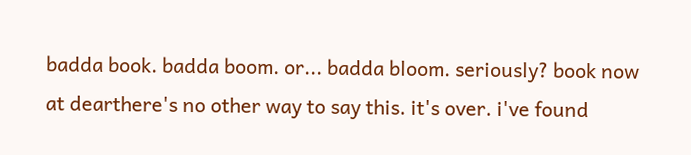badda book. badda boom. or... badda bloom. seriously? book now at dearthere's no other way to say this. it's over. i've found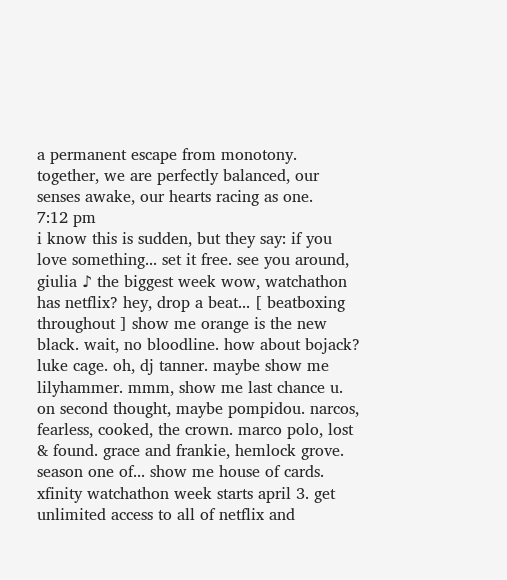a permanent escape from monotony. together, we are perfectly balanced, our senses awake, our hearts racing as one.
7:12 pm
i know this is sudden, but they say: if you love something... set it free. see you around, giulia ♪ the biggest week wow, watchathon has netflix? hey, drop a beat... [ beatboxing throughout ] show me orange is the new black. wait, no bloodline. how about bojack? luke cage. oh, dj tanner. maybe show me lilyhammer. mmm, show me last chance u. on second thought, maybe pompidou. narcos, fearless, cooked, the crown. marco polo, lost & found. grace and frankie, hemlock grove. season one of... show me house of cards. xfinity watchathon week starts april 3. get unlimited access to all of netflix and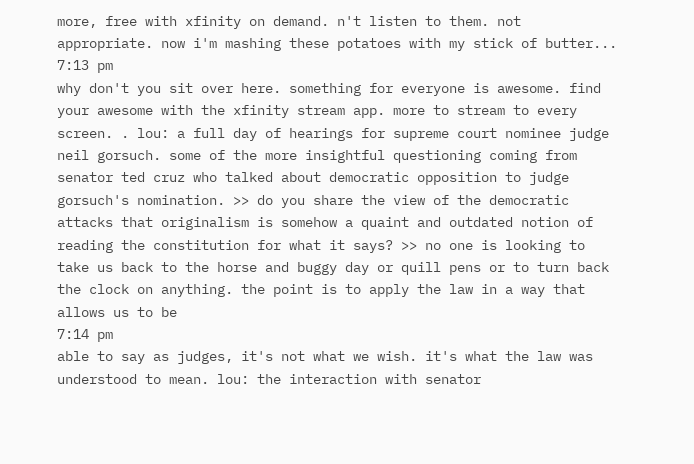more, free with xfinity on demand. n't listen to them. not appropriate. now i'm mashing these potatoes with my stick of butter...
7:13 pm
why don't you sit over here. something for everyone is awesome. find your awesome with the xfinity stream app. more to stream to every screen. . lou: a full day of hearings for supreme court nominee judge neil gorsuch. some of the more insightful questioning coming from senator ted cruz who talked about democratic opposition to judge gorsuch's nomination. >> do you share the view of the democratic attacks that originalism is somehow a quaint and outdated notion of reading the constitution for what it says? >> no one is looking to take us back to the horse and buggy day or quill pens or to turn back the clock on anything. the point is to apply the law in a way that allows us to be
7:14 pm
able to say as judges, it's not what we wish. it's what the law was understood to mean. lou: the interaction with senator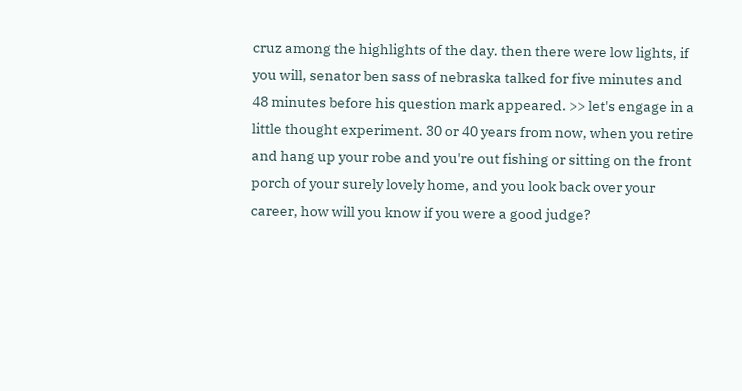cruz among the highlights of the day. then there were low lights, if you will, senator ben sass of nebraska talked for five minutes and 48 minutes before his question mark appeared. >> let's engage in a little thought experiment. 30 or 40 years from now, when you retire and hang up your robe and you're out fishing or sitting on the front porch of your surely lovely home, and you look back over your career, how will you know if you were a good judge?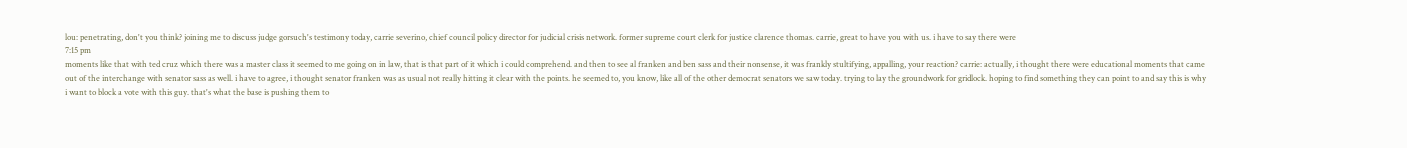lou: penetrating, don't you think? joining me to discuss judge gorsuch's testimony today, carrie severino, chief council policy director for judicial crisis network. former supreme court clerk for justice clarence thomas. carrie, great to have you with us. i have to say there were
7:15 pm
moments like that with ted cruz which there was a master class it seemed to me going on in law, that is that part of it which i could comprehend. and then to see al franken and ben sass and their nonsense, it was frankly stultifying, appalling, your reaction? carrie: actually, i thought there were educational moments that came out of the interchange with senator sass as well. i have to agree, i thought senator franken was as usual not really hitting it clear with the points. he seemed to, you know, like all of the other democrat senators we saw today. trying to lay the groundwork for gridlock. hoping to find something they can point to and say this is why i want to block a vote with this guy. that's what the base is pushing them to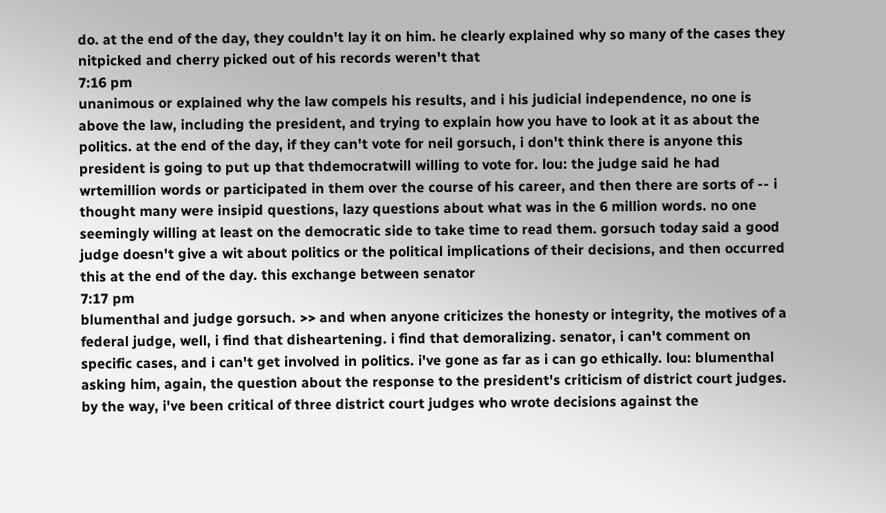do. at the end of the day, they couldn't lay it on him. he clearly explained why so many of the cases they nitpicked and cherry picked out of his records weren't that
7:16 pm
unanimous or explained why the law compels his results, and i his judicial independence, no one is above the law, including the president, and trying to explain how you have to look at it as about the politics. at the end of the day, if they can't vote for neil gorsuch, i don't think there is anyone this president is going to put up that thdemocratwill willing to vote for. lou: the judge said he had wrtemillion words or participated in them over the course of his career, and then there are sorts of -- i thought many were insipid questions, lazy questions about what was in the 6 million words. no one seemingly willing at least on the democratic side to take time to read them. gorsuch today said a good judge doesn't give a wit about politics or the political implications of their decisions, and then occurred this at the end of the day. this exchange between senator
7:17 pm
blumenthal and judge gorsuch. >> and when anyone criticizes the honesty or integrity, the motives of a federal judge, well, i find that disheartening. i find that demoralizing. senator, i can't comment on specific cases, and i can't get involved in politics. i've gone as far as i can go ethically. lou: blumenthal asking him, again, the question about the response to the president's criticism of district court judges. by the way, i've been critical of three district court judges who wrote decisions against the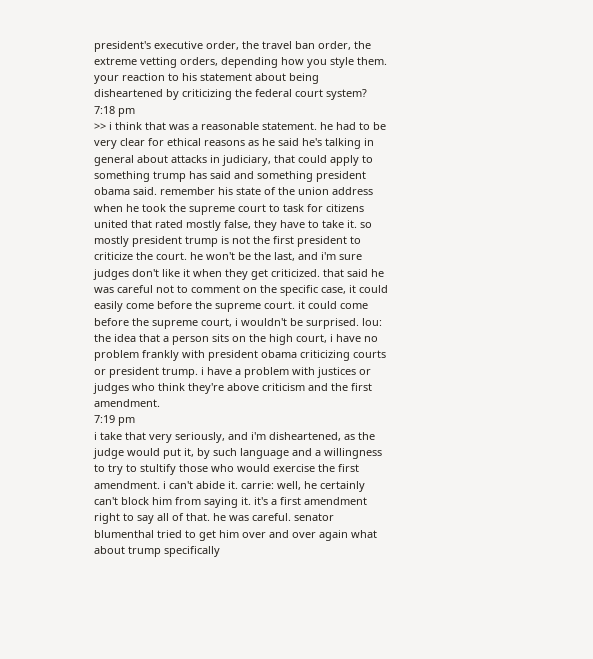president's executive order, the travel ban order, the extreme vetting orders, depending how you style them. your reaction to his statement about being disheartened by criticizing the federal court system?
7:18 pm
>> i think that was a reasonable statement. he had to be very clear for ethical reasons as he said he's talking in general about attacks in judiciary, that could apply to something trump has said and something president obama said. remember his state of the union address when he took the supreme court to task for citizens united that rated mostly false, they have to take it. so mostly president trump is not the first president to criticize the court. he won't be the last, and i'm sure judges don't like it when they get criticized. that said he was careful not to comment on the specific case, it could easily come before the supreme court. it could come before the supreme court, i wouldn't be surprised. lou: the idea that a person sits on the high court, i have no problem frankly with president obama criticizing courts or president trump. i have a problem with justices or judges who think they're above criticism and the first amendment.
7:19 pm
i take that very seriously, and i'm disheartened, as the judge would put it, by such language and a willingness to try to stultify those who would exercise the first amendment. i can't abide it. carrie: well, he certainly can't block him from saying it. it's a first amendment right to say all of that. he was careful. senator blumenthal tried to get him over and over again what about trump specifically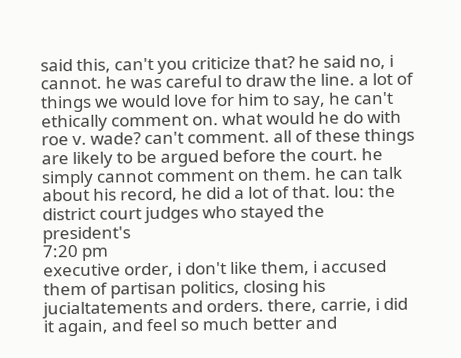said this, can't you criticize that? he said no, i cannot. he was careful to draw the line. a lot of things we would love for him to say, he can't ethically comment on. what would he do with roe v. wade? can't comment. all of these things are likely to be argued before the court. he simply cannot comment on them. he can talk about his record, he did a lot of that. lou: the district court judges who stayed the president's
7:20 pm
executive order, i don't like them, i accused them of partisan politics, closing his jucialtatements and orders. there, carrie, i did it again, and feel so much better and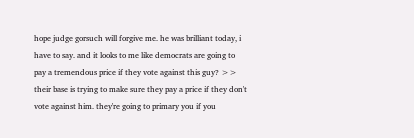hope judge gorsuch will forgive me. he was brilliant today, i have to say. and it looks to me like democrats are going to pay a tremendous price if they vote against this guy? >> their base is trying to make sure they pay a price if they don't vote against him. they're going to primary you if you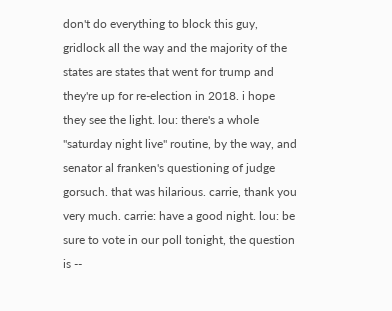don't do everything to block this guy, gridlock all the way and the majority of the states are states that went for trump and they're up for re-election in 2018. i hope they see the light. lou: there's a whole "saturday night live" routine, by the way, and senator al franken's questioning of judge gorsuch. that was hilarious. carrie, thank you very much. carrie: have a good night. lou: be sure to vote in our poll tonight, the question is --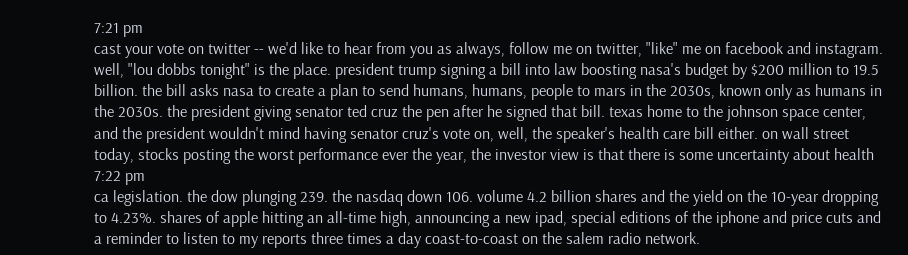7:21 pm
cast your vote on twitter -- we'd like to hear from you as always, follow me on twitter, "like" me on facebook and instagram. well, "lou dobbs tonight" is the place. president trump signing a bill into law boosting nasa's budget by $200 million to 19.5 billion. the bill asks nasa to create a plan to send humans, humans, people to mars in the 2030s, known only as humans in the 2030s. the president giving senator ted cruz the pen after he signed that bill. texas home to the johnson space center, and the president wouldn't mind having senator cruz's vote on, well, the speaker's health care bill either. on wall street today, stocks posting the worst performance ever the year, the investor view is that there is some uncertainty about health
7:22 pm
ca legislation. the dow plunging 239. the nasdaq down 106. volume 4.2 billion shares and the yield on the 10-year dropping to 4.23%. shares of apple hitting an all-time high, announcing a new ipad, special editions of the iphone and price cuts and a reminder to listen to my reports three times a day coast-to-coast on the salem radio network.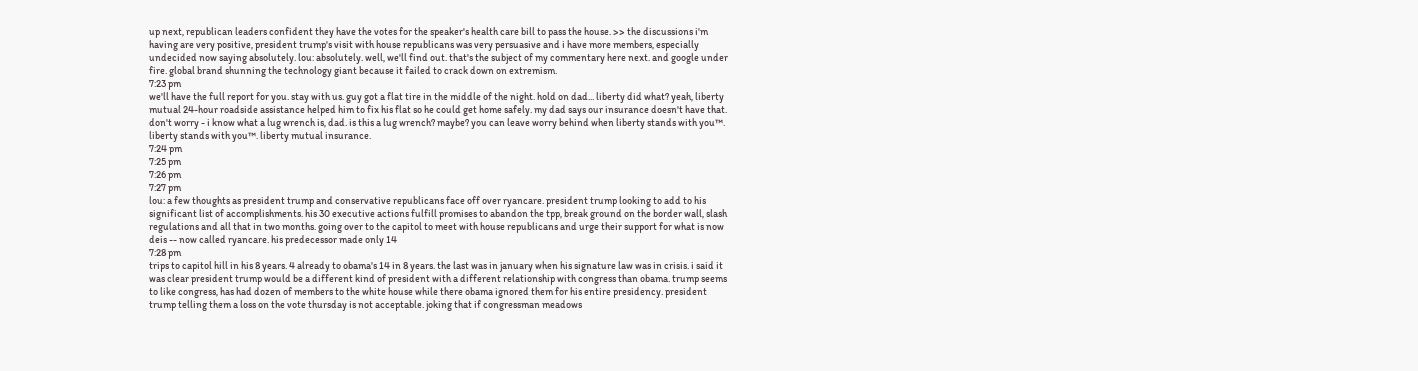up next, republican leaders confident they have the votes for the speaker's health care bill to pass the house. >> the discussions i'm having are very positive, president trump's visit with house republicans was very persuasive and i have more members, especially undecided now saying absolutely. lou: absolutely. well, we'll find out. that's the subject of my commentary here next. and google under fire. global brand shunning the technology giant because it failed to crack down on extremism.
7:23 pm
we'll have the full report for you. stay with us. guy got a flat tire in the middle of the night. hold on dad... liberty did what? yeah, liberty mutual 24-hour roadside assistance helped him to fix his flat so he could get home safely. my dad says our insurance doesn't have that. don't worry - i know what a lug wrench is, dad. is this a lug wrench? maybe? you can leave worry behind when liberty stands with you™. liberty stands with you™. liberty mutual insurance.
7:24 pm
7:25 pm
7:26 pm
7:27 pm
lou: a few thoughts as president trump and conservative republicans face off over ryancare. president trump looking to add to his significant list of accomplishments. his 30 executive actions fulfill promises to abandon the tpp, break ground on the border wall, slash regulations and all that in two months. going over to the capitol to meet with house republicans and urge their support for what is now deis -- now called ryancare. his predecessor made only 14
7:28 pm
trips to capitol hill in his 8 years. 4 already to obama's 14 in 8 years. the last was in january when his signature law was in crisis. i said it was clear president trump would be a different kind of president with a different relationship with congress than obama. trump seems to like congress, has had dozen of members to the white house while there obama ignored them for his entire presidency. president trump telling them a loss on the vote thursday is not acceptable. joking that if congressman meadows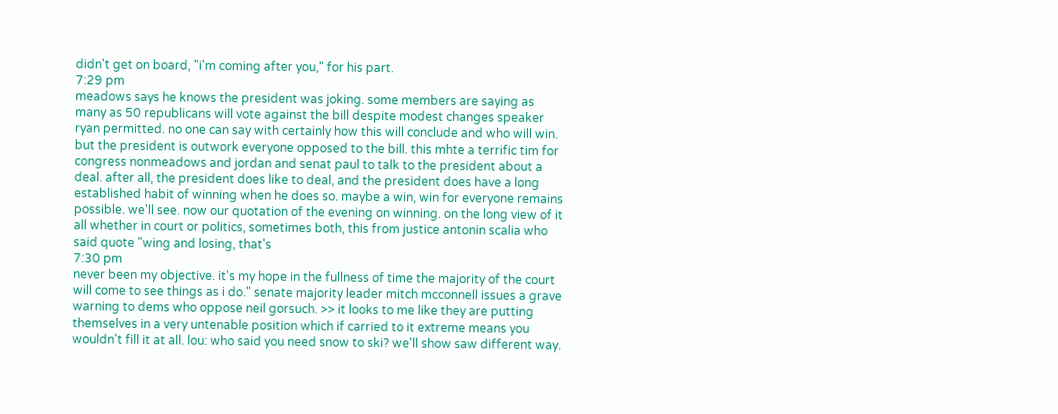didn't get on board, "i'm coming after you," for his part.
7:29 pm
meadows says he knows the president was joking. some members are saying as many as 50 republicans will vote against the bill despite modest changes speaker ryan permitted. no one can say with certainly how this will conclude and who will win. but the president is outwork everyone opposed to the bill. this mhte a terrific tim for congress nonmeadows and jordan and senat paul to talk to the president about a deal. after all, the president does like to deal, and the president does have a long established habit of winning when he does so. maybe a win, win for everyone remains possible. we'll see. now our quotation of the evening on winning. on the long view of it all whether in court or politics, sometimes both, this from justice antonin scalia who said quote "wing and losing, that's
7:30 pm
never been my objective. it's my hope in the fullness of time the majority of the court will come to see things as i do." senate majority leader mitch mcconnell issues a grave warning to dems who oppose neil gorsuch. >> it looks to me like they are putting themselves in a very untenable position which if carried to it extreme means you wouldn't fill it at all. lou: who said you need snow to ski? we'll show saw different way.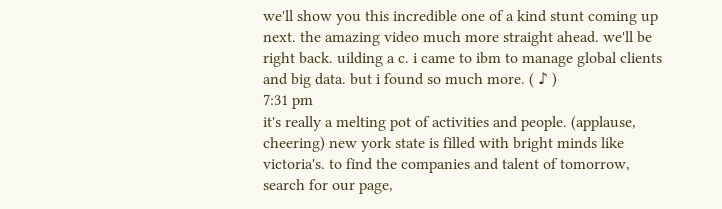we'll show you this incredible one of a kind stunt coming up next. the amazing video much more straight ahead. we'll be right back. uilding a c. i came to ibm to manage global clients and big data. but i found so much more. ( ♪ )
7:31 pm
it's really a melting pot of activities and people. (applause, cheering) new york state is filled with bright minds like victoria's. to find the companies and talent of tomorrow, search for our page,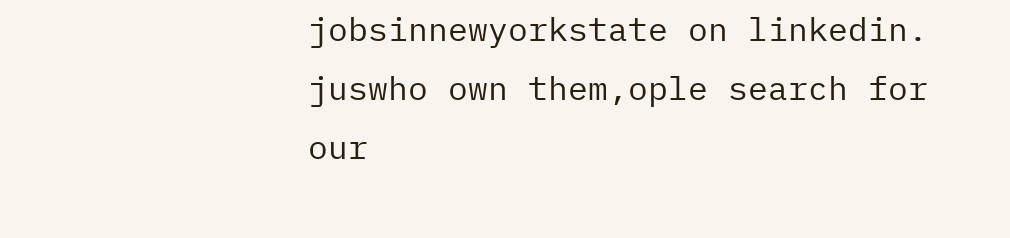jobsinnewyorkstate on linkedin. juswho own them,ople search for our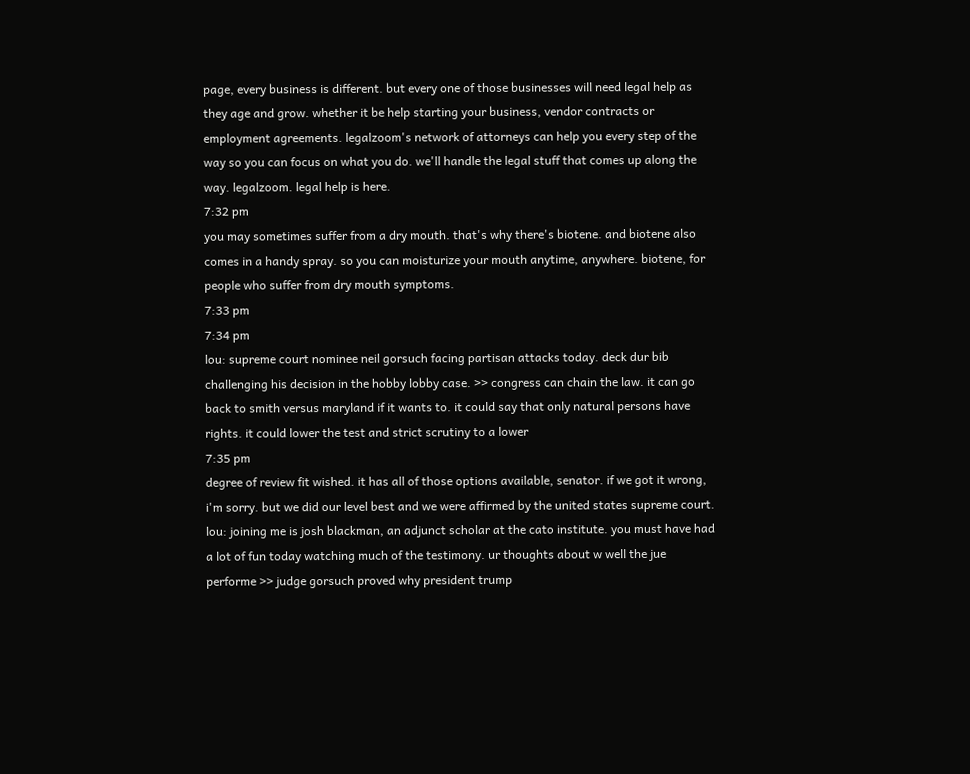page, every business is different. but every one of those businesses will need legal help as they age and grow. whether it be help starting your business, vendor contracts or employment agreements. legalzoom's network of attorneys can help you every step of the way so you can focus on what you do. we'll handle the legal stuff that comes up along the way. legalzoom. legal help is here.
7:32 pm
you may sometimes suffer from a dry mouth. that's why there's biotene. and biotene also comes in a handy spray. so you can moisturize your mouth anytime, anywhere. biotene, for people who suffer from dry mouth symptoms.
7:33 pm
7:34 pm
lou: supreme court nominee neil gorsuch facing partisan attacks today. deck dur bib challenging his decision in the hobby lobby case. >> congress can chain the law. it can go back to smith versus maryland if it wants to. it could say that only natural persons have rights. it could lower the test and strict scrutiny to a lower
7:35 pm
degree of review fit wished. it has all of those options available, senator. if we got it wrong, i'm sorry. but we did our level best and we were affirmed by the united states supreme court. lou: joining me is josh blackman, an adjunct scholar at the cato institute. you must have had a lot of fun today watching much of the testimony. ur thoughts about w well the jue performe >> judge gorsuch proved why president trump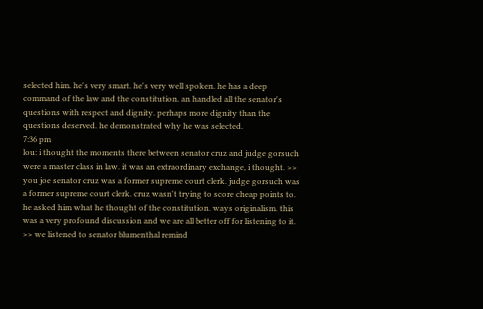selected him. he's very smart. he's very well spoken. he has a deep command of the law and the constitution. an handled all the senator's questions with respect and dignity. perhaps more dignity than the questions deserved. he demonstrated why he was selected.
7:36 pm
lou: i thought the moments there between senator cruz and judge gorsuch were a master class in law. it was an extraordinary exchange, i thought. >> you joe senator cruz was a former supreme court clerk. judge gorsuch was a former supreme court clerk. cruz wasn't trying to score cheap points to. he asked him what he thought of the constitution. ways originalism. this was a very profound discussion and we are all better off for listening to it. >> we listened to senator blumenthal remind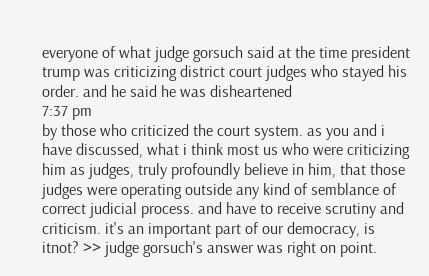everyone of what judge gorsuch said at the time president trump was criticizing district court judges who stayed his order. and he said he was disheartened
7:37 pm
by those who criticized the court system. as you and i have discussed, what i think most us who were criticizing him as judges, truly profoundly believe in him, that those judges were operating outside any kind of semblance of correct judicial process. and have to receive scrutiny and criticism. it's an important part of our democracy, is itnot? >> judge gorsuch's answer was right on point.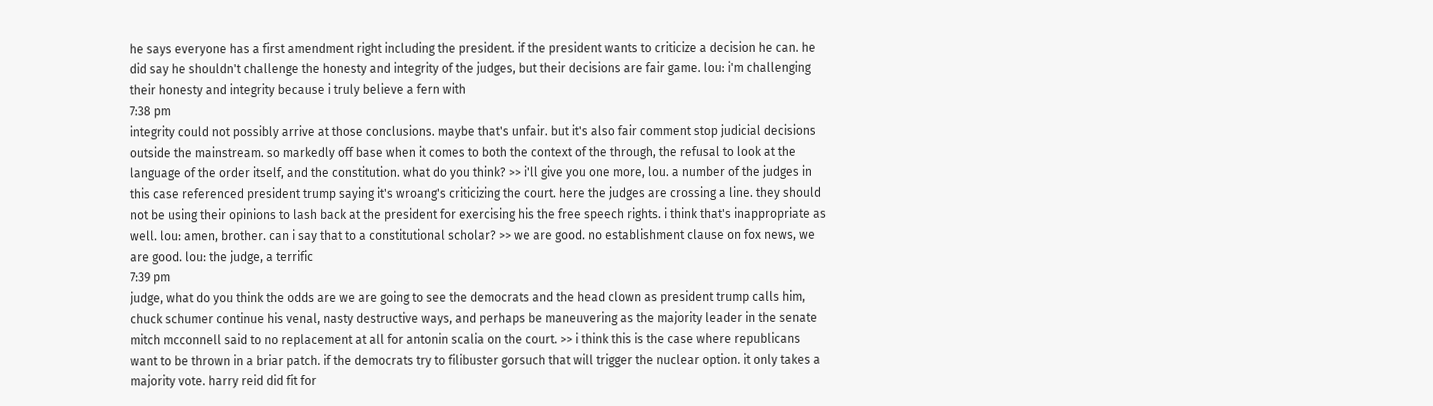he says everyone has a first amendment right including the president. if the president wants to criticize a decision he can. he did say he shouldn't challenge the honesty and integrity of the judges, but their decisions are fair game. lou: i'm challenging their honesty and integrity because i truly believe a fern with
7:38 pm
integrity could not possibly arrive at those conclusions. maybe that's unfair. but it's also fair comment stop judicial decisions outside the mainstream. so markedly off base when it comes to both the context of the through, the refusal to look at the language of the order itself, and the constitution. what do you think? >> i'll give you one more, lou. a number of the judges in this case referenced president trump saying it's wroang's criticizing the court. here the judges are crossing a line. they should not be using their opinions to lash back at the president for exercising his the free speech rights. i think that's inappropriate as well. lou: amen, brother. can i say that to a constitutional scholar? >> we are good. no establishment clause on fox news, we are good. lou: the judge, a terrific
7:39 pm
judge, what do you think the odds are we are going to see the democrats and the head clown as president trump calls him, chuck schumer continue his venal, nasty destructive ways, and perhaps be maneuvering as the majority leader in the senate mitch mcconnell said to no replacement at all for antonin scalia on the court. >> i think this is the case where republicans want to be thrown in a briar patch. if the democrats try to filibuster gorsuch that will trigger the nuclear option. it only takes a majority vote. harry reid did fit for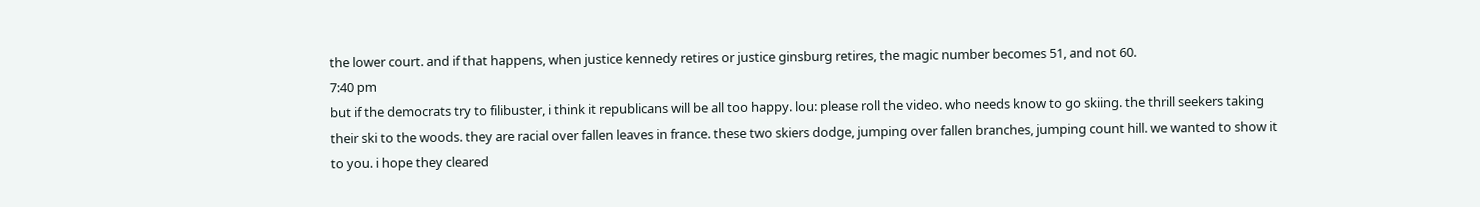the lower court. and if that happens, when justice kennedy retires or justice ginsburg retires, the magic number becomes 51, and not 60.
7:40 pm
but if the democrats try to filibuster, i think it republicans will be all too happy. lou: please roll the video. who needs know to go skiing. the thrill seekers taking their ski to the woods. they are racial over fallen leaves in france. these two skiers dodge, jumping over fallen branches, jumping count hill. we wanted to show it to you. i hope they cleared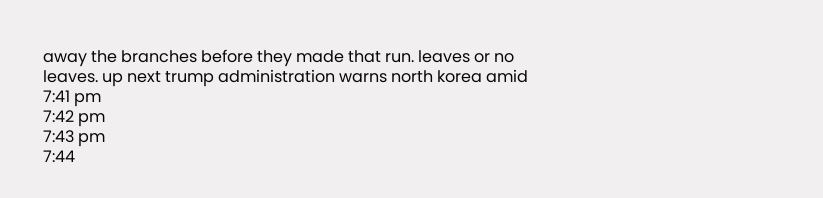away the branches before they made that run. leaves or no leaves. up next trump administration warns north korea amid
7:41 pm
7:42 pm
7:43 pm
7:44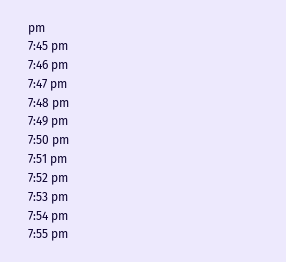pm
7:45 pm
7:46 pm
7:47 pm
7:48 pm
7:49 pm
7:50 pm
7:51 pm
7:52 pm
7:53 pm
7:54 pm
7:55 pm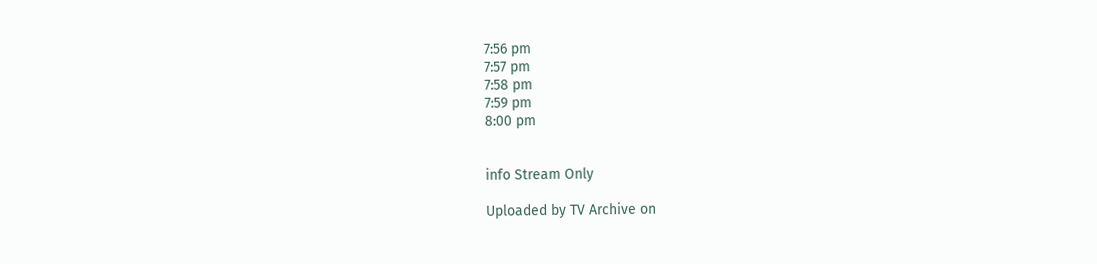7:56 pm
7:57 pm
7:58 pm
7:59 pm
8:00 pm


info Stream Only

Uploaded by TV Archive on